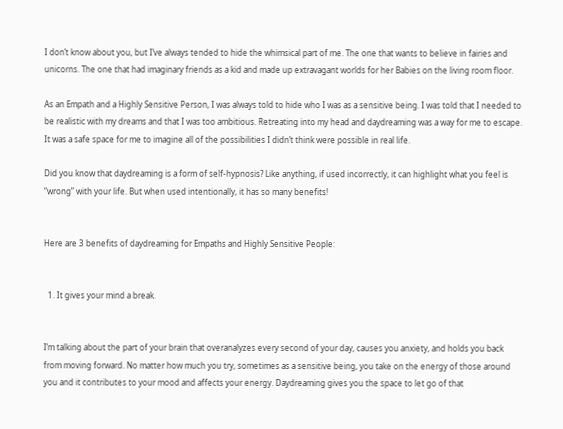I don’t know about you, but I’ve always tended to hide the whimsical part of me. The one that wants to believe in fairies and unicorns. The one that had imaginary friends as a kid and made up extravagant worlds for her Babies on the living room floor.

As an Empath and a Highly Sensitive Person, I was always told to hide who I was as a sensitive being. I was told that I needed to be realistic with my dreams and that I was too ambitious. Retreating into my head and daydreaming was a way for me to escape. It was a safe space for me to imagine all of the possibilities I didn’t think were possible in real life.

Did you know that daydreaming is a form of self-hypnosis? Like anything, if used incorrectly, it can highlight what you feel is “wrong” with your life. But when used intentionally, it has so many benefits!


Here are 3 benefits of daydreaming for Empaths and Highly Sensitive People:


  1. It gives your mind a break.


I’m talking about the part of your brain that overanalyzes every second of your day, causes you anxiety, and holds you back from moving forward. No matter how much you try, sometimes as a sensitive being, you take on the energy of those around you and it contributes to your mood and affects your energy. Daydreaming gives you the space to let go of that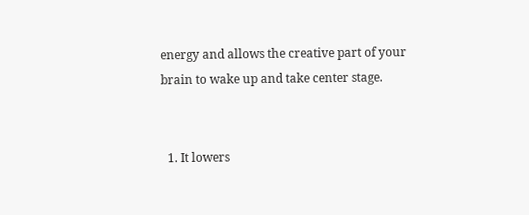energy and allows the creative part of your brain to wake up and take center stage.


  1. It lowers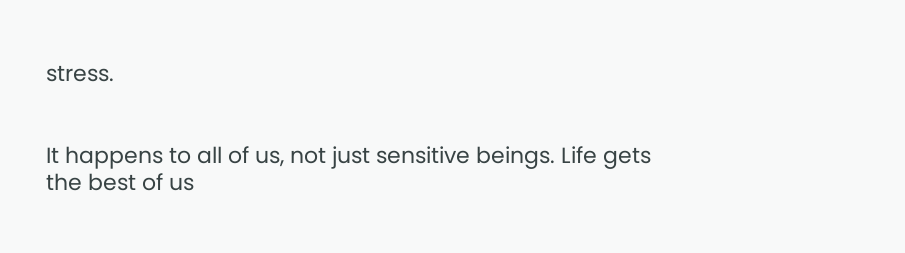stress.


It happens to all of us, not just sensitive beings. Life gets the best of us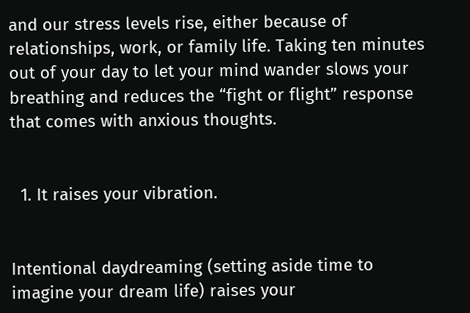and our stress levels rise, either because of relationships, work, or family life. Taking ten minutes out of your day to let your mind wander slows your breathing and reduces the “fight or flight” response that comes with anxious thoughts.


  1. It raises your vibration.


Intentional daydreaming (setting aside time to imagine your dream life) raises your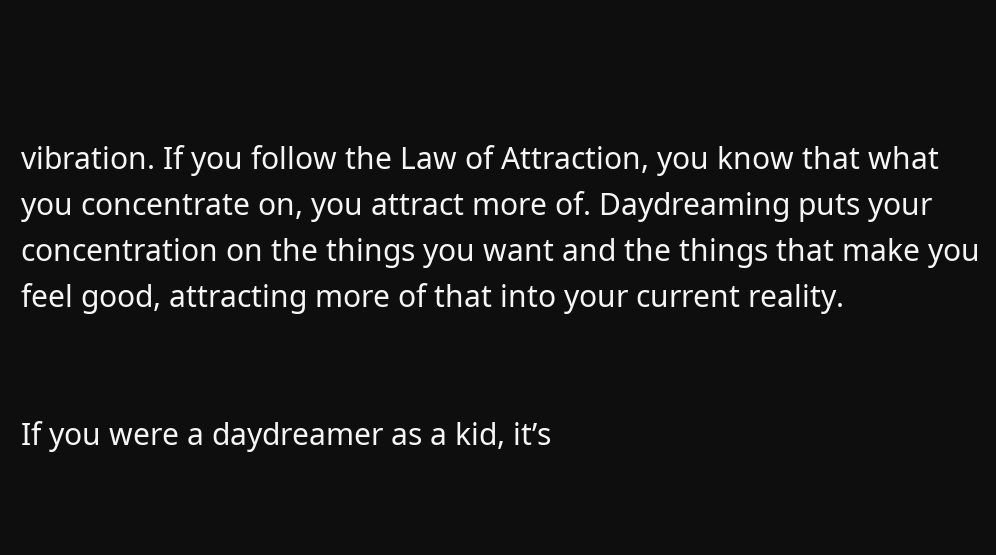vibration. If you follow the Law of Attraction, you know that what you concentrate on, you attract more of. Daydreaming puts your concentration on the things you want and the things that make you feel good, attracting more of that into your current reality.


If you were a daydreamer as a kid, it’s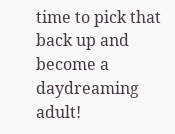time to pick that back up and become a daydreaming adult!